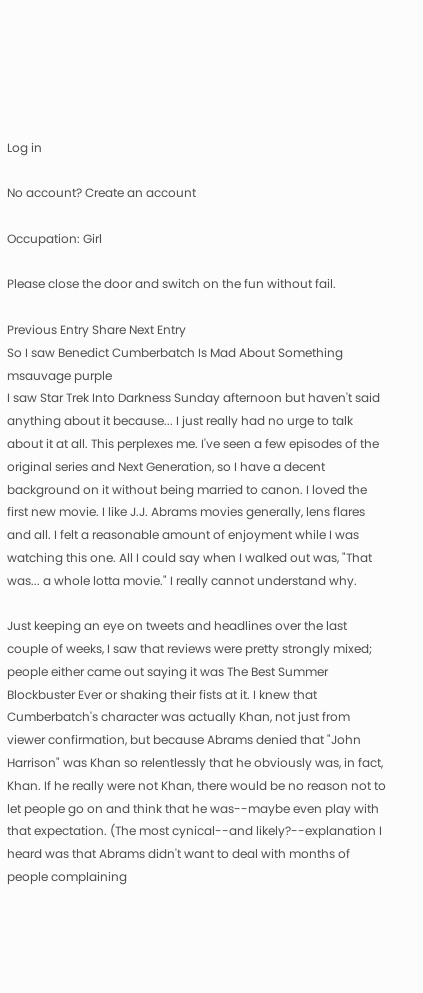Log in

No account? Create an account

Occupation: Girl

Please close the door and switch on the fun without fail.

Previous Entry Share Next Entry
So I saw Benedict Cumberbatch Is Mad About Something
msauvage purple
I saw Star Trek Into Darkness Sunday afternoon but haven't said anything about it because... I just really had no urge to talk about it at all. This perplexes me. I've seen a few episodes of the original series and Next Generation, so I have a decent background on it without being married to canon. I loved the first new movie. I like J.J. Abrams movies generally, lens flares and all. I felt a reasonable amount of enjoyment while I was watching this one. All I could say when I walked out was, "That was... a whole lotta movie." I really cannot understand why.

Just keeping an eye on tweets and headlines over the last couple of weeks, I saw that reviews were pretty strongly mixed; people either came out saying it was The Best Summer Blockbuster Ever or shaking their fists at it. I knew that Cumberbatch's character was actually Khan, not just from viewer confirmation, but because Abrams denied that "John Harrison" was Khan so relentlessly that he obviously was, in fact, Khan. If he really were not Khan, there would be no reason not to let people go on and think that he was--maybe even play with that expectation. (The most cynical--and likely?--explanation I heard was that Abrams didn't want to deal with months of people complaining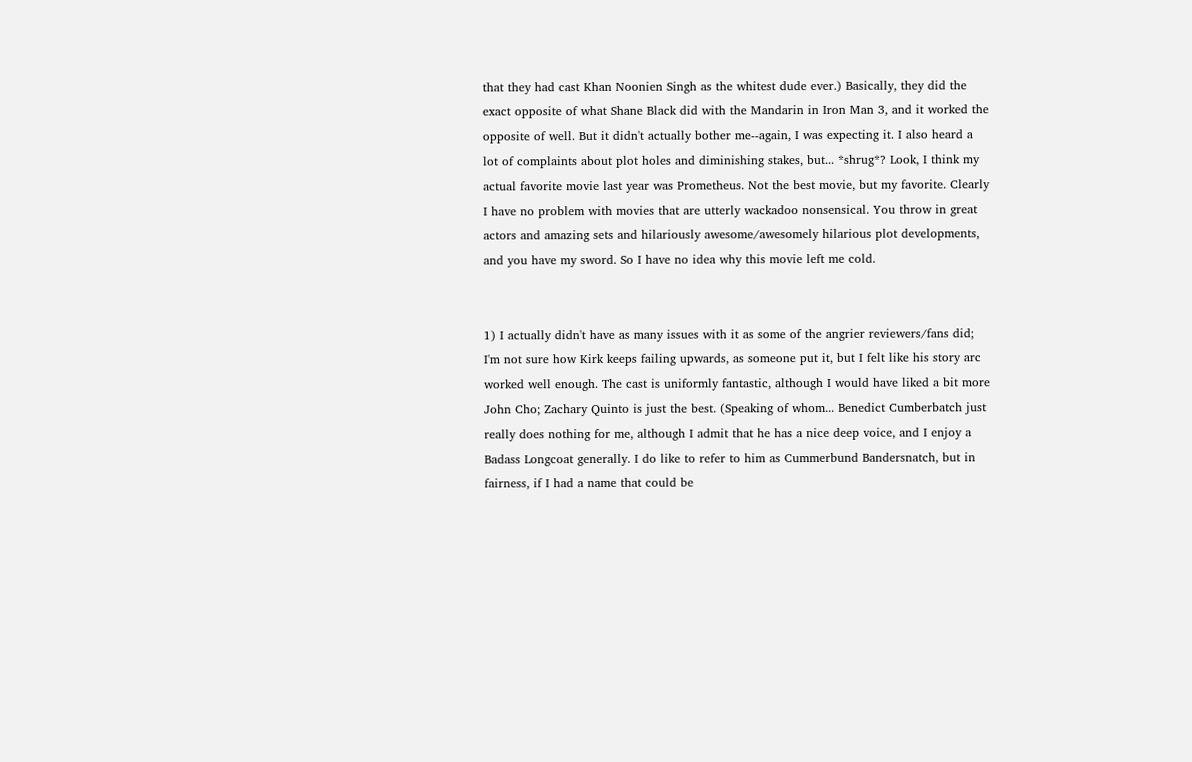that they had cast Khan Noonien Singh as the whitest dude ever.) Basically, they did the exact opposite of what Shane Black did with the Mandarin in Iron Man 3, and it worked the opposite of well. But it didn't actually bother me--again, I was expecting it. I also heard a lot of complaints about plot holes and diminishing stakes, but... *shrug*? Look, I think my actual favorite movie last year was Prometheus. Not the best movie, but my favorite. Clearly I have no problem with movies that are utterly wackadoo nonsensical. You throw in great actors and amazing sets and hilariously awesome/awesomely hilarious plot developments, and you have my sword. So I have no idea why this movie left me cold.


1) I actually didn't have as many issues with it as some of the angrier reviewers/fans did; I'm not sure how Kirk keeps failing upwards, as someone put it, but I felt like his story arc worked well enough. The cast is uniformly fantastic, although I would have liked a bit more John Cho; Zachary Quinto is just the best. (Speaking of whom... Benedict Cumberbatch just really does nothing for me, although I admit that he has a nice deep voice, and I enjoy a Badass Longcoat generally. I do like to refer to him as Cummerbund Bandersnatch, but in fairness, if I had a name that could be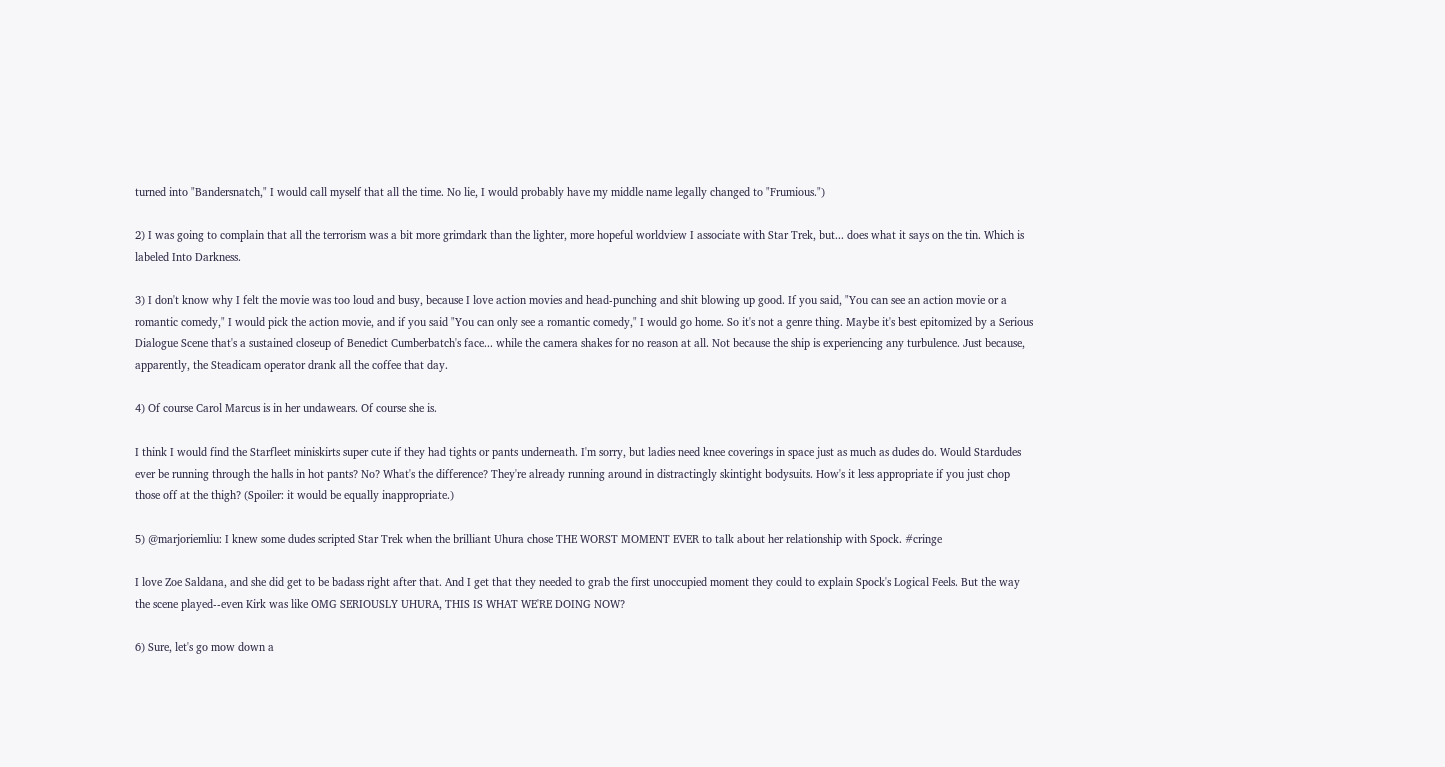turned into "Bandersnatch," I would call myself that all the time. No lie, I would probably have my middle name legally changed to "Frumious.")

2) I was going to complain that all the terrorism was a bit more grimdark than the lighter, more hopeful worldview I associate with Star Trek, but... does what it says on the tin. Which is labeled Into Darkness.

3) I don't know why I felt the movie was too loud and busy, because I love action movies and head-punching and shit blowing up good. If you said, "You can see an action movie or a romantic comedy," I would pick the action movie, and if you said "You can only see a romantic comedy," I would go home. So it's not a genre thing. Maybe it's best epitomized by a Serious Dialogue Scene that's a sustained closeup of Benedict Cumberbatch's face... while the camera shakes for no reason at all. Not because the ship is experiencing any turbulence. Just because, apparently, the Steadicam operator drank all the coffee that day.

4) Of course Carol Marcus is in her undawears. Of course she is.

I think I would find the Starfleet miniskirts super cute if they had tights or pants underneath. I'm sorry, but ladies need knee coverings in space just as much as dudes do. Would Stardudes ever be running through the halls in hot pants? No? What's the difference? They're already running around in distractingly skintight bodysuits. How's it less appropriate if you just chop those off at the thigh? (Spoiler: it would be equally inappropriate.)

5) @marjoriemliu: I knew some dudes scripted Star Trek when the brilliant Uhura chose THE WORST MOMENT EVER to talk about her relationship with Spock. #cringe

I love Zoe Saldana, and she did get to be badass right after that. And I get that they needed to grab the first unoccupied moment they could to explain Spock's Logical Feels. But the way the scene played--even Kirk was like OMG SERIOUSLY UHURA, THIS IS WHAT WE'RE DOING NOW?

6) Sure, let's go mow down a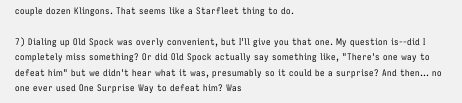couple dozen Klingons. That seems like a Starfleet thing to do.

7) Dialing up Old Spock was overly convenient, but I'll give you that one. My question is--did I completely miss something? Or did Old Spock actually say something like, "There's one way to defeat him" but we didn't hear what it was, presumably so it could be a surprise? And then... no one ever used One Surprise Way to defeat him? Was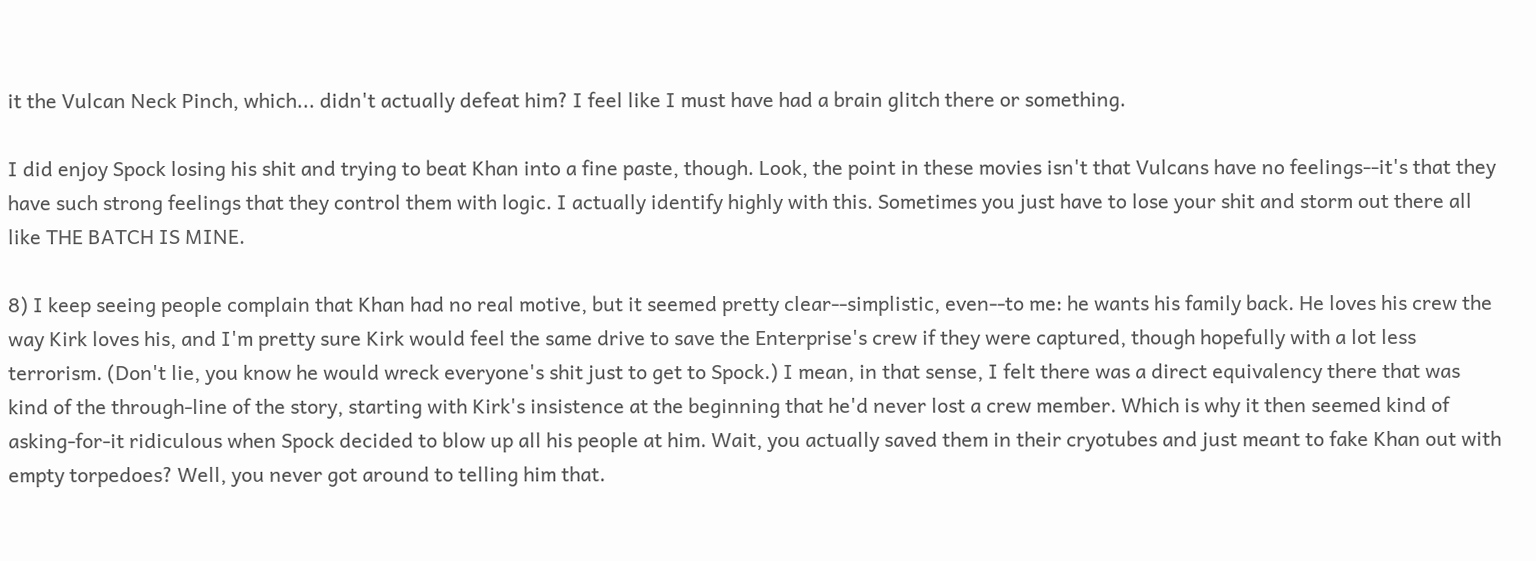it the Vulcan Neck Pinch, which... didn't actually defeat him? I feel like I must have had a brain glitch there or something.

I did enjoy Spock losing his shit and trying to beat Khan into a fine paste, though. Look, the point in these movies isn't that Vulcans have no feelings--it's that they have such strong feelings that they control them with logic. I actually identify highly with this. Sometimes you just have to lose your shit and storm out there all like THE BATCH IS MINE.

8) I keep seeing people complain that Khan had no real motive, but it seemed pretty clear--simplistic, even--to me: he wants his family back. He loves his crew the way Kirk loves his, and I'm pretty sure Kirk would feel the same drive to save the Enterprise's crew if they were captured, though hopefully with a lot less terrorism. (Don't lie, you know he would wreck everyone's shit just to get to Spock.) I mean, in that sense, I felt there was a direct equivalency there that was kind of the through-line of the story, starting with Kirk's insistence at the beginning that he'd never lost a crew member. Which is why it then seemed kind of asking-for-it ridiculous when Spock decided to blow up all his people at him. Wait, you actually saved them in their cryotubes and just meant to fake Khan out with empty torpedoes? Well, you never got around to telling him that.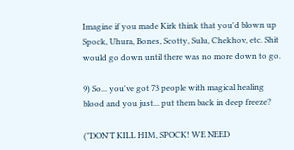Imagine if you made Kirk think that you'd blown up Spock, Uhura, Bones, Scotty, Sulu, Chekhov, etc. Shit would go down until there was no more down to go.

9) So... you've got 73 people with magical healing blood and you just... put them back in deep freeze?

("DON'T KILL HIM, SPOCK! WE NEED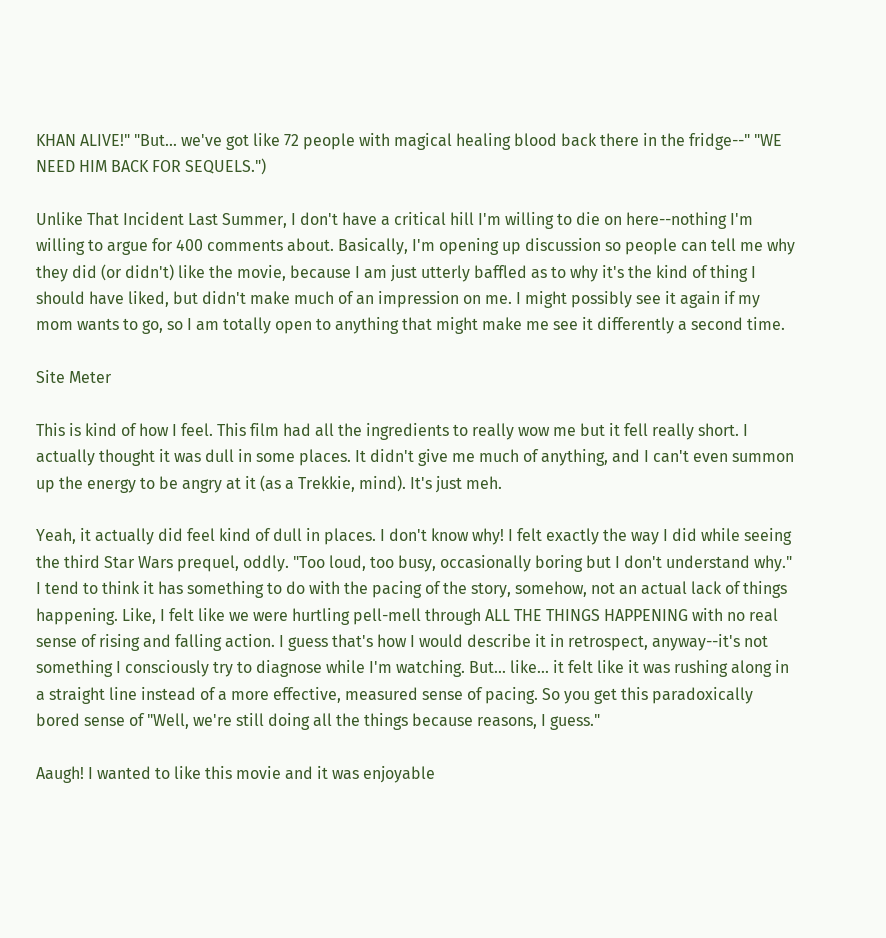KHAN ALIVE!" "But... we've got like 72 people with magical healing blood back there in the fridge--" "WE NEED HIM BACK FOR SEQUELS.")

Unlike That Incident Last Summer, I don't have a critical hill I'm willing to die on here--nothing I'm willing to argue for 400 comments about. Basically, I'm opening up discussion so people can tell me why they did (or didn't) like the movie, because I am just utterly baffled as to why it's the kind of thing I should have liked, but didn't make much of an impression on me. I might possibly see it again if my mom wants to go, so I am totally open to anything that might make me see it differently a second time.

Site Meter

This is kind of how I feel. This film had all the ingredients to really wow me but it fell really short. I actually thought it was dull in some places. It didn't give me much of anything, and I can't even summon up the energy to be angry at it (as a Trekkie, mind). It's just meh.

Yeah, it actually did feel kind of dull in places. I don't know why! I felt exactly the way I did while seeing the third Star Wars prequel, oddly. "Too loud, too busy, occasionally boring but I don't understand why." I tend to think it has something to do with the pacing of the story, somehow, not an actual lack of things happening. Like, I felt like we were hurtling pell-mell through ALL THE THINGS HAPPENING with no real sense of rising and falling action. I guess that's how I would describe it in retrospect, anyway--it's not something I consciously try to diagnose while I'm watching. But... like... it felt like it was rushing along in a straight line instead of a more effective, measured sense of pacing. So you get this paradoxically bored sense of "Well, we're still doing all the things because reasons, I guess."

Aaugh! I wanted to like this movie and it was enjoyable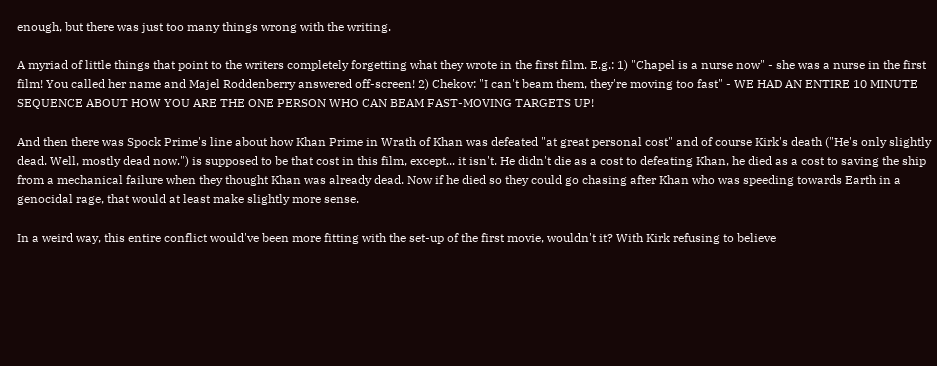enough, but there was just too many things wrong with the writing.

A myriad of little things that point to the writers completely forgetting what they wrote in the first film. E.g.: 1) "Chapel is a nurse now" - she was a nurse in the first film! You called her name and Majel Roddenberry answered off-screen! 2) Chekov: "I can't beam them, they're moving too fast" - WE HAD AN ENTIRE 10 MINUTE SEQUENCE ABOUT HOW YOU ARE THE ONE PERSON WHO CAN BEAM FAST-MOVING TARGETS UP!

And then there was Spock Prime's line about how Khan Prime in Wrath of Khan was defeated "at great personal cost" and of course Kirk's death ("He's only slightly dead. Well, mostly dead now.") is supposed to be that cost in this film, except... it isn't. He didn't die as a cost to defeating Khan, he died as a cost to saving the ship from a mechanical failure when they thought Khan was already dead. Now if he died so they could go chasing after Khan who was speeding towards Earth in a genocidal rage, that would at least make slightly more sense.

In a weird way, this entire conflict would've been more fitting with the set-up of the first movie, wouldn't it? With Kirk refusing to believe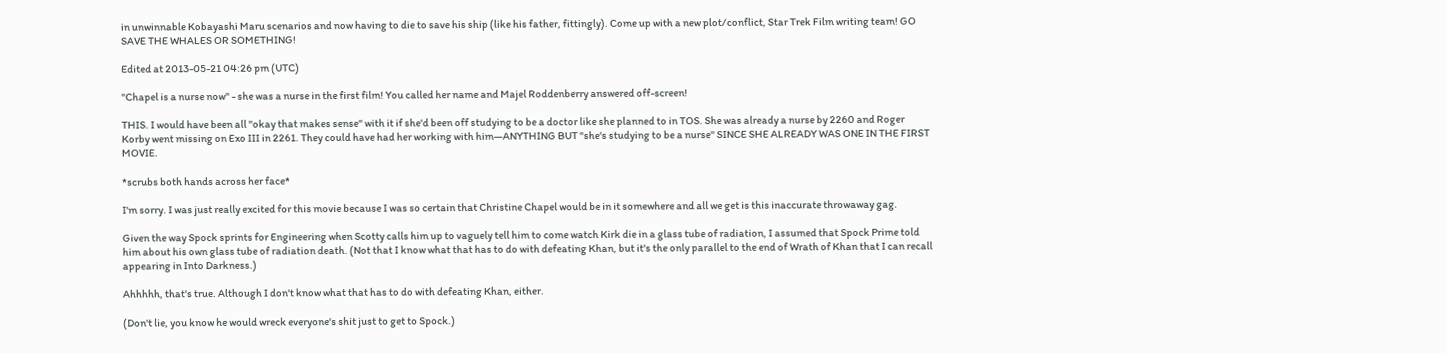in unwinnable Kobayashi Maru scenarios and now having to die to save his ship (like his father, fittingly). Come up with a new plot/conflict, Star Trek Film writing team! GO SAVE THE WHALES OR SOMETHING!

Edited at 2013-05-21 04:26 pm (UTC)

"Chapel is a nurse now" - she was a nurse in the first film! You called her name and Majel Roddenberry answered off-screen!

THIS. I would have been all "okay that makes sense" with it if she'd been off studying to be a doctor like she planned to in TOS. She was already a nurse by 2260 and Roger Korby went missing on Exo III in 2261. They could have had her working with him—ANYTHING BUT "she's studying to be a nurse" SINCE SHE ALREADY WAS ONE IN THE FIRST MOVIE.

*scrubs both hands across her face*

I'm sorry. I was just really excited for this movie because I was so certain that Christine Chapel would be in it somewhere and all we get is this inaccurate throwaway gag.

Given the way Spock sprints for Engineering when Scotty calls him up to vaguely tell him to come watch Kirk die in a glass tube of radiation, I assumed that Spock Prime told him about his own glass tube of radiation death. (Not that I know what that has to do with defeating Khan, but it's the only parallel to the end of Wrath of Khan that I can recall appearing in Into Darkness.)

Ahhhhh, that's true. Although I don't know what that has to do with defeating Khan, either.

(Don't lie, you know he would wreck everyone's shit just to get to Spock.)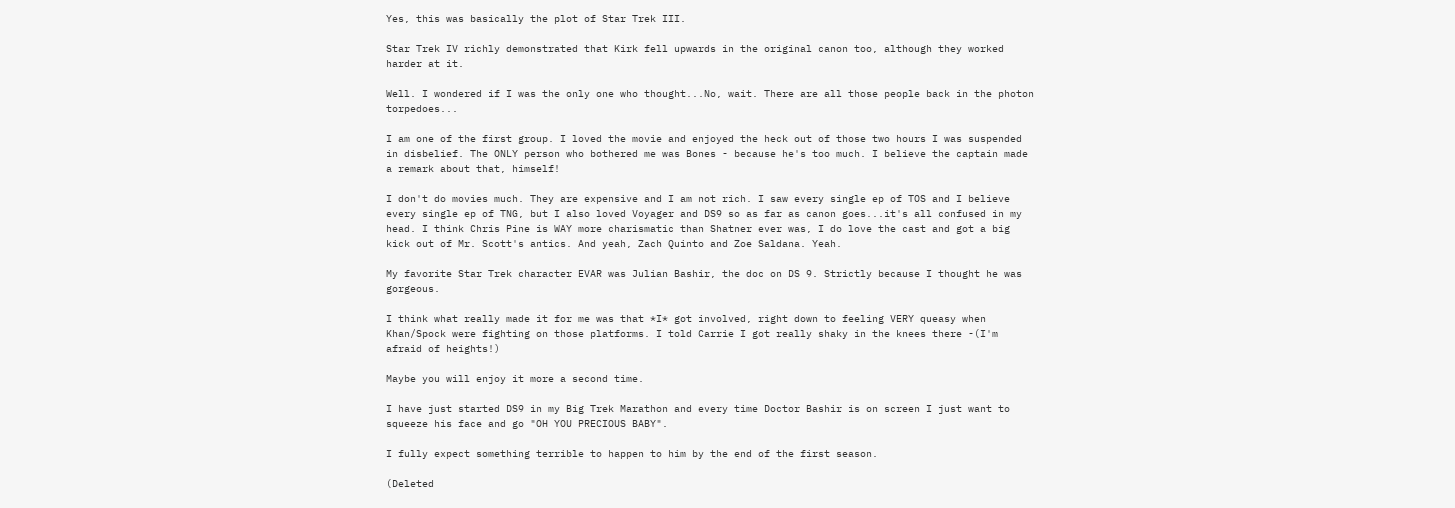Yes, this was basically the plot of Star Trek III.

Star Trek IV richly demonstrated that Kirk fell upwards in the original canon too, although they worked harder at it.

Well. I wondered if I was the only one who thought...No, wait. There are all those people back in the photon torpedoes...

I am one of the first group. I loved the movie and enjoyed the heck out of those two hours I was suspended in disbelief. The ONLY person who bothered me was Bones - because he's too much. I believe the captain made a remark about that, himself!

I don't do movies much. They are expensive and I am not rich. I saw every single ep of TOS and I believe every single ep of TNG, but I also loved Voyager and DS9 so as far as canon goes...it's all confused in my head. I think Chris Pine is WAY more charismatic than Shatner ever was, I do love the cast and got a big kick out of Mr. Scott's antics. And yeah, Zach Quinto and Zoe Saldana. Yeah.

My favorite Star Trek character EVAR was Julian Bashir, the doc on DS 9. Strictly because I thought he was gorgeous.

I think what really made it for me was that *I* got involved, right down to feeling VERY queasy when Khan/Spock were fighting on those platforms. I told Carrie I got really shaky in the knees there -(I'm afraid of heights!)

Maybe you will enjoy it more a second time.

I have just started DS9 in my Big Trek Marathon and every time Doctor Bashir is on screen I just want to squeeze his face and go "OH YOU PRECIOUS BABY".

I fully expect something terrible to happen to him by the end of the first season.

(Deleted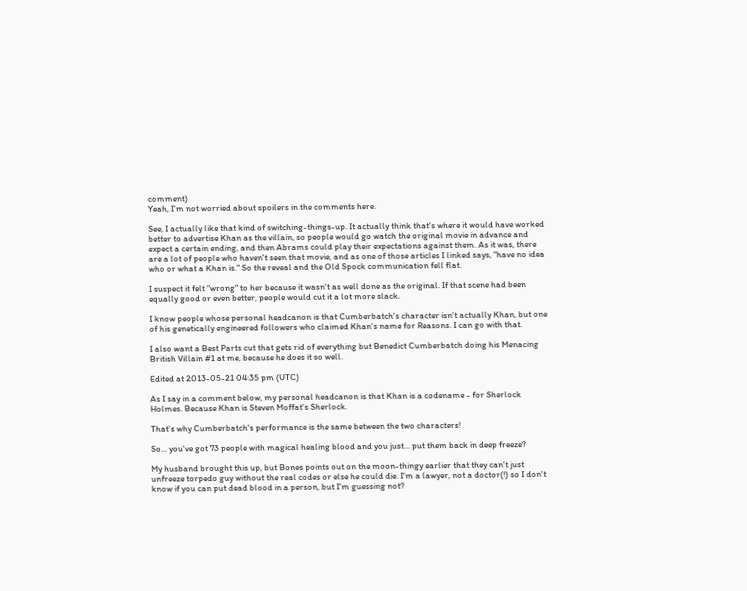comment)
Yeah, I'm not worried about spoilers in the comments here.

See, I actually like that kind of switching-things-up. It actually think that's where it would have worked better to advertise Khan as the villain, so people would go watch the original movie in advance and expect a certain ending, and then Abrams could play their expectations against them. As it was, there are a lot of people who haven't seen that movie, and as one of those articles I linked says, "have no idea who or what a Khan is." So the reveal and the Old Spock communication fell flat.

I suspect it felt "wrong" to her because it wasn't as well done as the original. If that scene had been equally good or even better, people would cut it a lot more slack.

I know people whose personal headcanon is that Cumberbatch's character isn't actually Khan, but one of his genetically engineered followers who claimed Khan's name for Reasons. I can go with that.

I also want a Best Parts cut that gets rid of everything but Benedict Cumberbatch doing his Menacing British Villain #1 at me, because he does it so well.

Edited at 2013-05-21 04:35 pm (UTC)

As I say in a comment below, my personal headcanon is that Khan is a codename - for Sherlock Holmes. Because Khan is Steven Moffat's Sherlock.

That's why Cumberbatch's performance is the same between the two characters!

So... you've got 73 people with magical healing blood and you just... put them back in deep freeze?

My husband brought this up, but Bones points out on the moon-thingy earlier that they can't just unfreeze torpedo guy without the real codes or else he could die. I'm a lawyer, not a doctor(!) so I don't know if you can put dead blood in a person, but I'm guessing not?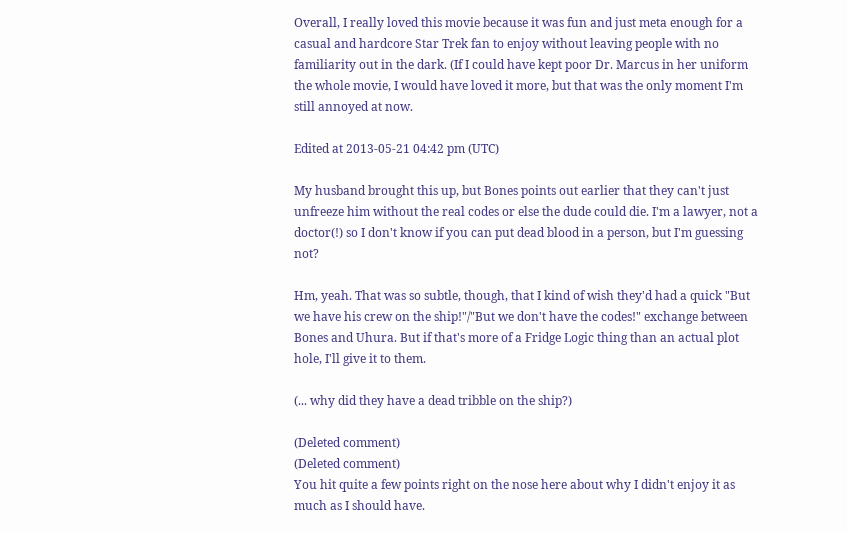Overall, I really loved this movie because it was fun and just meta enough for a casual and hardcore Star Trek fan to enjoy without leaving people with no familiarity out in the dark. (If I could have kept poor Dr. Marcus in her uniform the whole movie, I would have loved it more, but that was the only moment I'm still annoyed at now.

Edited at 2013-05-21 04:42 pm (UTC)

My husband brought this up, but Bones points out earlier that they can't just unfreeze him without the real codes or else the dude could die. I'm a lawyer, not a doctor(!) so I don't know if you can put dead blood in a person, but I'm guessing not?

Hm, yeah. That was so subtle, though, that I kind of wish they'd had a quick "But we have his crew on the ship!"/"But we don't have the codes!" exchange between Bones and Uhura. But if that's more of a Fridge Logic thing than an actual plot hole, I'll give it to them.

(... why did they have a dead tribble on the ship?)

(Deleted comment)
(Deleted comment)
You hit quite a few points right on the nose here about why I didn't enjoy it as much as I should have.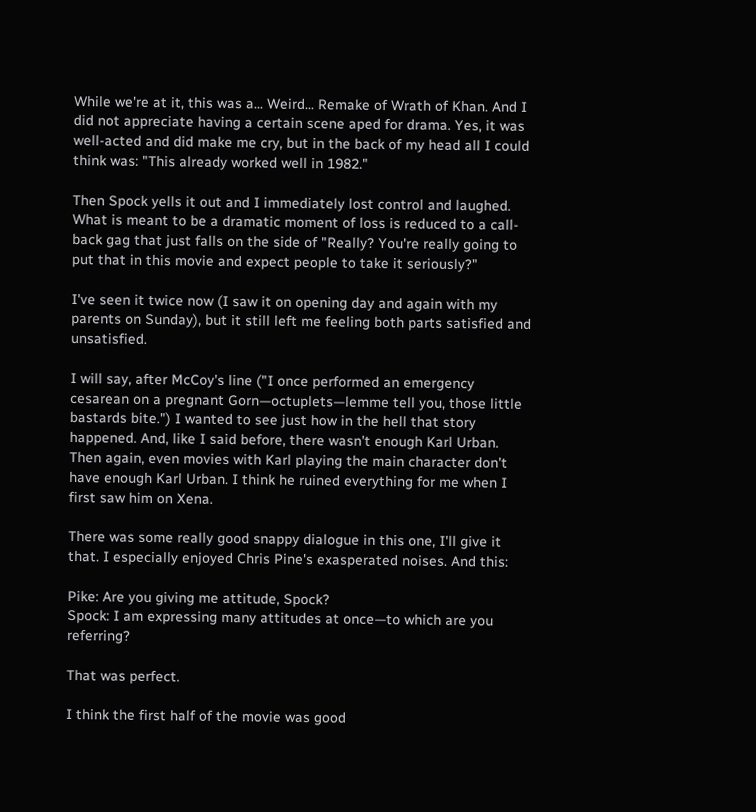While we're at it, this was a... Weird... Remake of Wrath of Khan. And I did not appreciate having a certain scene aped for drama. Yes, it was well-acted and did make me cry, but in the back of my head all I could think was: "This already worked well in 1982."

Then Spock yells it out and I immediately lost control and laughed. What is meant to be a dramatic moment of loss is reduced to a call-back gag that just falls on the side of "Really? You're really going to put that in this movie and expect people to take it seriously?"

I've seen it twice now (I saw it on opening day and again with my parents on Sunday), but it still left me feeling both parts satisfied and unsatisfied.

I will say, after McCoy's line ("I once performed an emergency cesarean on a pregnant Gorn—octuplets—lemme tell you, those little bastards bite.") I wanted to see just how in the hell that story happened. And, like I said before, there wasn't enough Karl Urban. Then again, even movies with Karl playing the main character don't have enough Karl Urban. I think he ruined everything for me when I first saw him on Xena.

There was some really good snappy dialogue in this one, I'll give it that. I especially enjoyed Chris Pine's exasperated noises. And this:

Pike: Are you giving me attitude, Spock?
Spock: I am expressing many attitudes at once—to which are you referring?

That was perfect.

I think the first half of the movie was good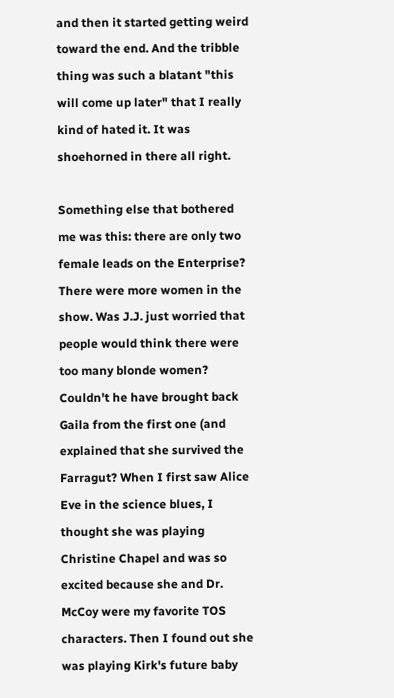and then it started getting weird toward the end. And the tribble thing was such a blatant "this will come up later" that I really kind of hated it. It was shoehorned in there all right.

Something else that bothered me was this: there are only two female leads on the Enterprise? There were more women in the show. Was J.J. just worried that people would think there were too many blonde women? Couldn't he have brought back Gaila from the first one (and explained that she survived the Farragut? When I first saw Alice Eve in the science blues, I thought she was playing Christine Chapel and was so excited because she and Dr. McCoy were my favorite TOS characters. Then I found out she was playing Kirk's future baby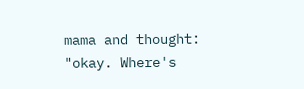mama and thought: "okay. Where's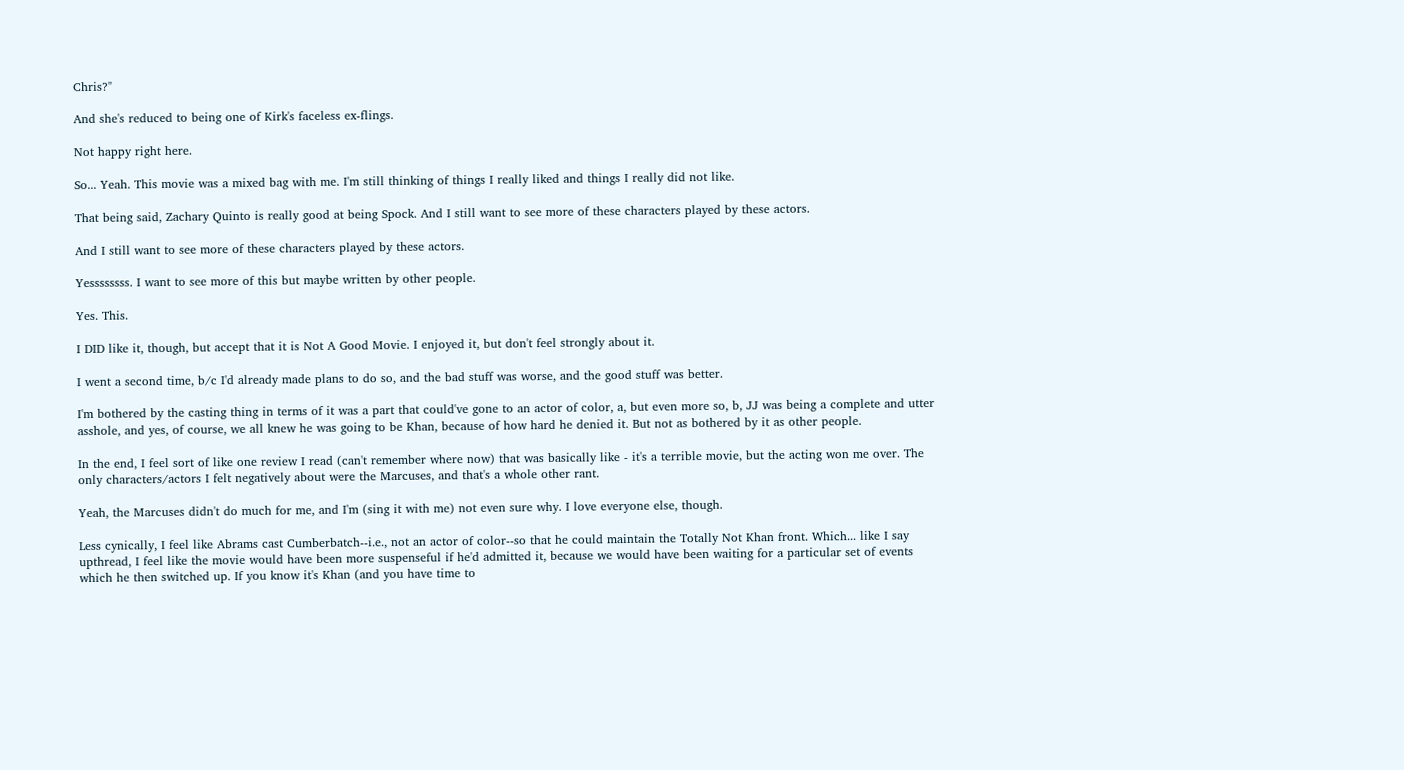Chris?"

And she's reduced to being one of Kirk's faceless ex-flings.

Not happy right here.

So... Yeah. This movie was a mixed bag with me. I'm still thinking of things I really liked and things I really did not like.

That being said, Zachary Quinto is really good at being Spock. And I still want to see more of these characters played by these actors.

And I still want to see more of these characters played by these actors.

Yessssssss. I want to see more of this but maybe written by other people.

Yes. This.

I DID like it, though, but accept that it is Not A Good Movie. I enjoyed it, but don't feel strongly about it.

I went a second time, b/c I'd already made plans to do so, and the bad stuff was worse, and the good stuff was better.

I'm bothered by the casting thing in terms of it was a part that could've gone to an actor of color, a, but even more so, b, JJ was being a complete and utter asshole, and yes, of course, we all knew he was going to be Khan, because of how hard he denied it. But not as bothered by it as other people.

In the end, I feel sort of like one review I read (can't remember where now) that was basically like - it's a terrible movie, but the acting won me over. The only characters/actors I felt negatively about were the Marcuses, and that's a whole other rant.

Yeah, the Marcuses didn't do much for me, and I'm (sing it with me) not even sure why. I love everyone else, though.

Less cynically, I feel like Abrams cast Cumberbatch--i.e., not an actor of color--so that he could maintain the Totally Not Khan front. Which... like I say upthread, I feel like the movie would have been more suspenseful if he'd admitted it, because we would have been waiting for a particular set of events which he then switched up. If you know it's Khan (and you have time to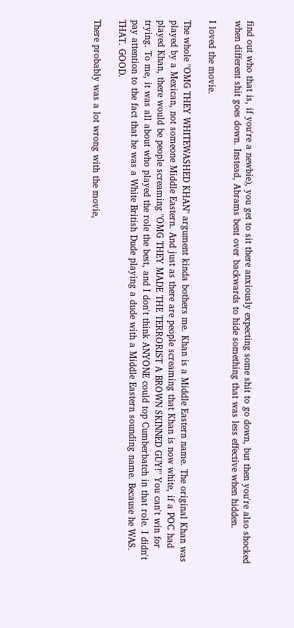find out who that is, if you're a newbie), you get to sit there anxiously expecting some shit to go down, but then you're also shocked when different shit goes down. Instead, Abrams bent over backwards to hide something that was less effective when hidden.

I loved the movie.

The whole "OMG THEY WHITEWASHED KHAN" argument kinda bothers me. Khan is a Middle Eastern name. The original Khan was played by a Mexican, not someone Middle Eastern. And just as there are people screaming that Khan is now white, if a POC had played Khan, there would be people screaming "OMG THEY MADE THE TERRORIST A BROWN SKINNED GUY!" You can't win for trying. To me, it was all about who played the role the best, and I don't think ANYONE could top Cumberbatch in that role. I didn't pay attention to the fact that he was a White British Dude playing a dude with a Middle Eastern sounding name. Because he WAS. THAT. GOOD.

There probably was a lot wrong with the movie,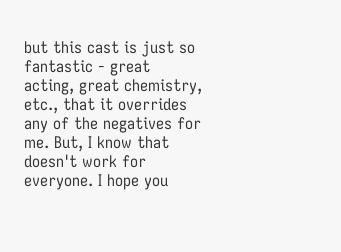but this cast is just so fantastic - great acting, great chemistry, etc., that it overrides any of the negatives for me. But, I know that doesn't work for everyone. I hope you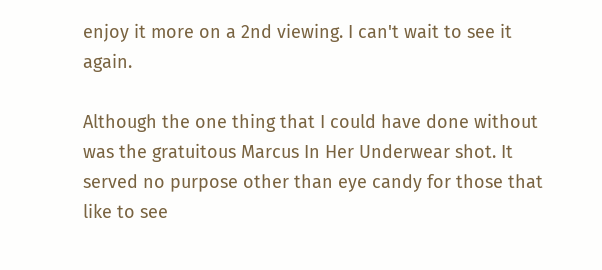enjoy it more on a 2nd viewing. I can't wait to see it again.

Although the one thing that I could have done without was the gratuitous Marcus In Her Underwear shot. It served no purpose other than eye candy for those that like to see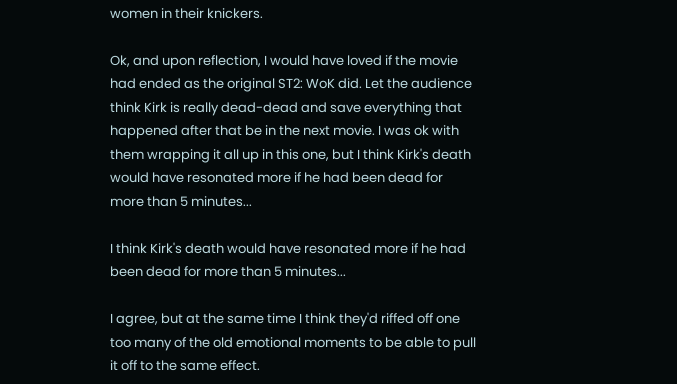women in their knickers.

Ok, and upon reflection, I would have loved if the movie had ended as the original ST2: WoK did. Let the audience think Kirk is really dead-dead and save everything that happened after that be in the next movie. I was ok with them wrapping it all up in this one, but I think Kirk's death would have resonated more if he had been dead for more than 5 minutes...

I think Kirk's death would have resonated more if he had been dead for more than 5 minutes...

I agree, but at the same time I think they'd riffed off one too many of the old emotional moments to be able to pull it off to the same effect.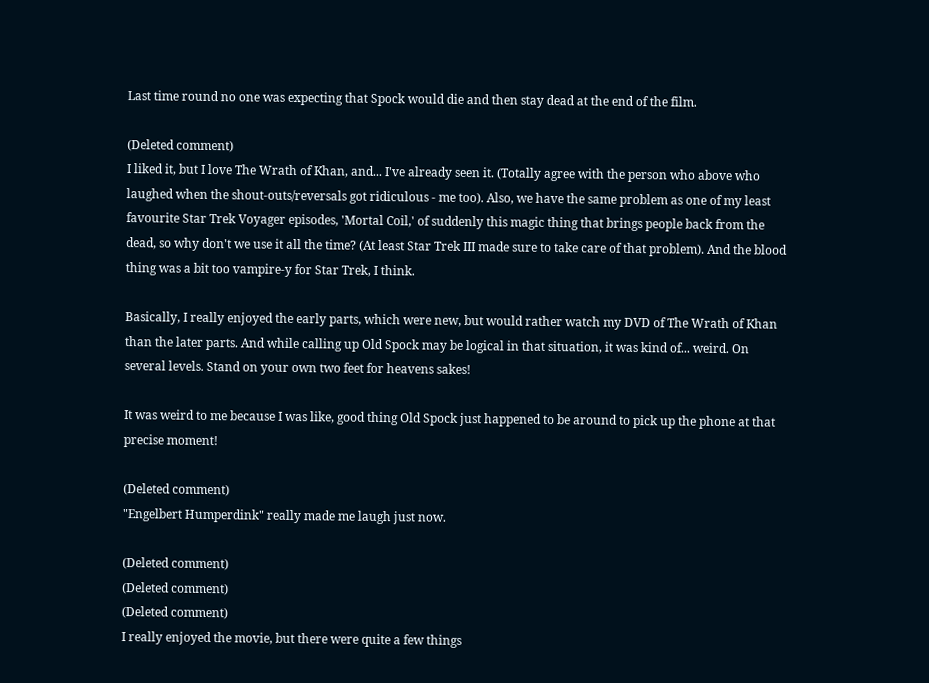Last time round no one was expecting that Spock would die and then stay dead at the end of the film.

(Deleted comment)
I liked it, but I love The Wrath of Khan, and... I've already seen it. (Totally agree with the person who above who laughed when the shout-outs/reversals got ridiculous - me too). Also, we have the same problem as one of my least favourite Star Trek Voyager episodes, 'Mortal Coil,' of suddenly this magic thing that brings people back from the dead, so why don't we use it all the time? (At least Star Trek III made sure to take care of that problem). And the blood thing was a bit too vampire-y for Star Trek, I think.

Basically, I really enjoyed the early parts, which were new, but would rather watch my DVD of The Wrath of Khan than the later parts. And while calling up Old Spock may be logical in that situation, it was kind of... weird. On several levels. Stand on your own two feet for heavens sakes!

It was weird to me because I was like, good thing Old Spock just happened to be around to pick up the phone at that precise moment!

(Deleted comment)
"Engelbert Humperdink" really made me laugh just now.

(Deleted comment)
(Deleted comment)
(Deleted comment)
I really enjoyed the movie, but there were quite a few things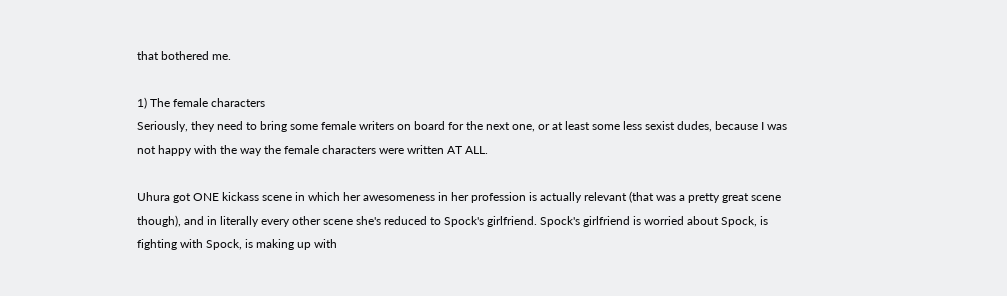that bothered me.

1) The female characters
Seriously, they need to bring some female writers on board for the next one, or at least some less sexist dudes, because I was not happy with the way the female characters were written AT ALL.

Uhura got ONE kickass scene in which her awesomeness in her profession is actually relevant (that was a pretty great scene though), and in literally every other scene she's reduced to Spock's girlfriend. Spock's girlfriend is worried about Spock, is fighting with Spock, is making up with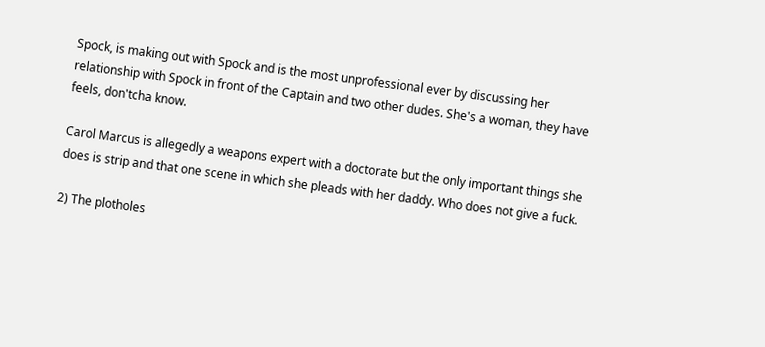Spock, is making out with Spock and is the most unprofessional ever by discussing her relationship with Spock in front of the Captain and two other dudes. She's a woman, they have feels, don'tcha know.

Carol Marcus is allegedly a weapons expert with a doctorate but the only important things she does is strip and that one scene in which she pleads with her daddy. Who does not give a fuck.

2) The plotholes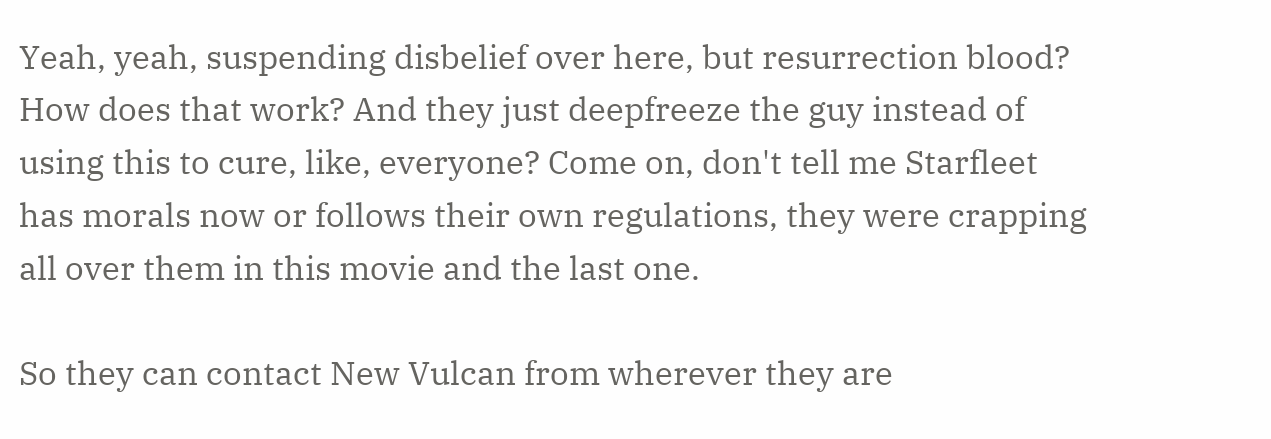Yeah, yeah, suspending disbelief over here, but resurrection blood? How does that work? And they just deepfreeze the guy instead of using this to cure, like, everyone? Come on, don't tell me Starfleet has morals now or follows their own regulations, they were crapping all over them in this movie and the last one.

So they can contact New Vulcan from wherever they are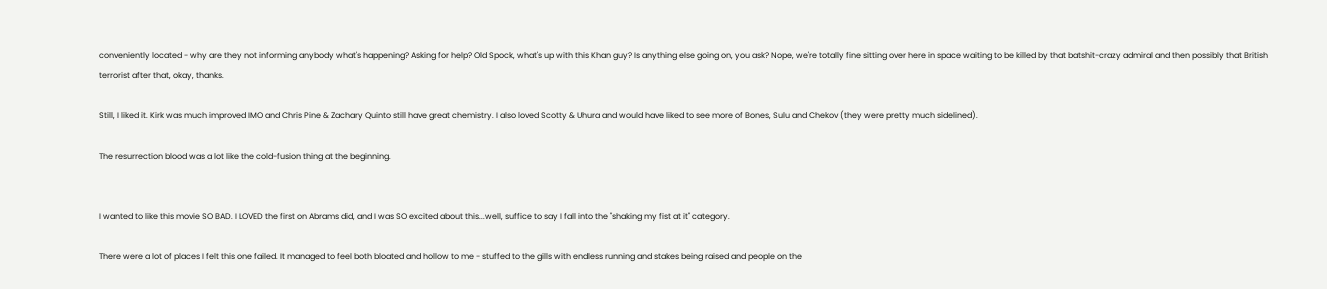conveniently located - why are they not informing anybody what's happening? Asking for help? Old Spock, what's up with this Khan guy? Is anything else going on, you ask? Nope, we're totally fine sitting over here in space waiting to be killed by that batshit-crazy admiral and then possibly that British terrorist after that, okay, thanks.

Still, I liked it. Kirk was much improved IMO and Chris Pine & Zachary Quinto still have great chemistry. I also loved Scotty & Uhura and would have liked to see more of Bones, Sulu and Chekov (they were pretty much sidelined).

The resurrection blood was a lot like the cold-fusion thing at the beginning.


I wanted to like this movie SO BAD. I LOVED the first on Abrams did, and I was SO excited about this...well, suffice to say I fall into the "shaking my fist at it" category.

There were a lot of places I felt this one failed. It managed to feel both bloated and hollow to me - stuffed to the gills with endless running and stakes being raised and people on the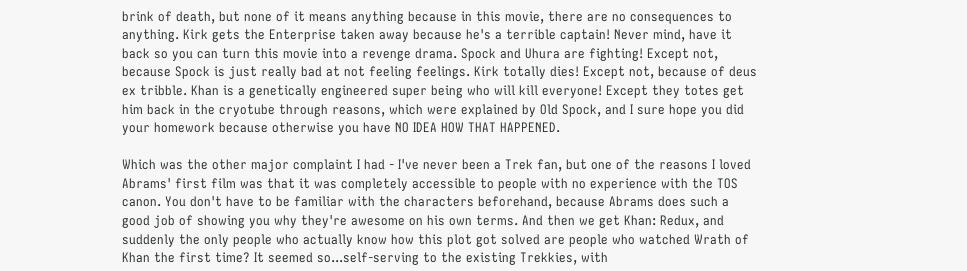brink of death, but none of it means anything because in this movie, there are no consequences to anything. Kirk gets the Enterprise taken away because he's a terrible captain! Never mind, have it back so you can turn this movie into a revenge drama. Spock and Uhura are fighting! Except not, because Spock is just really bad at not feeling feelings. Kirk totally dies! Except not, because of deus ex tribble. Khan is a genetically engineered super being who will kill everyone! Except they totes get him back in the cryotube through reasons, which were explained by Old Spock, and I sure hope you did your homework because otherwise you have NO IDEA HOW THAT HAPPENED.

Which was the other major complaint I had - I've never been a Trek fan, but one of the reasons I loved Abrams' first film was that it was completely accessible to people with no experience with the TOS canon. You don't have to be familiar with the characters beforehand, because Abrams does such a good job of showing you why they're awesome on his own terms. And then we get Khan: Redux, and suddenly the only people who actually know how this plot got solved are people who watched Wrath of Khan the first time? It seemed so...self-serving to the existing Trekkies, with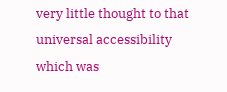very little thought to that universal accessibility which was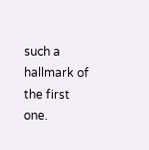such a hallmark of the first one.